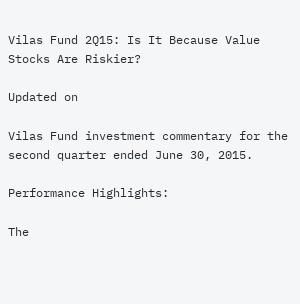Vilas Fund 2Q15: Is It Because Value Stocks Are Riskier?

Updated on

Vilas Fund investment commentary for the second quarter ended June 30, 2015.

Performance Highlights:

The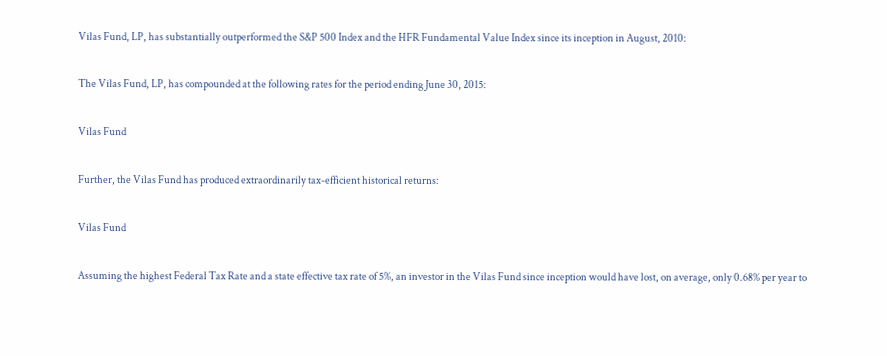Vilas Fund, LP, has substantially outperformed the S&P 500 Index and the HFR Fundamental Value Index since its inception in August, 2010:

The Vilas Fund, LP, has compounded at the following rates for the period ending June 30, 2015:

Vilas Fund

Further, the Vilas Fund has produced extraordinarily tax-efficient historical returns:

Vilas Fund

Assuming the highest Federal Tax Rate and a state effective tax rate of 5%, an investor in the Vilas Fund since inception would have lost, on average, only 0.68% per year to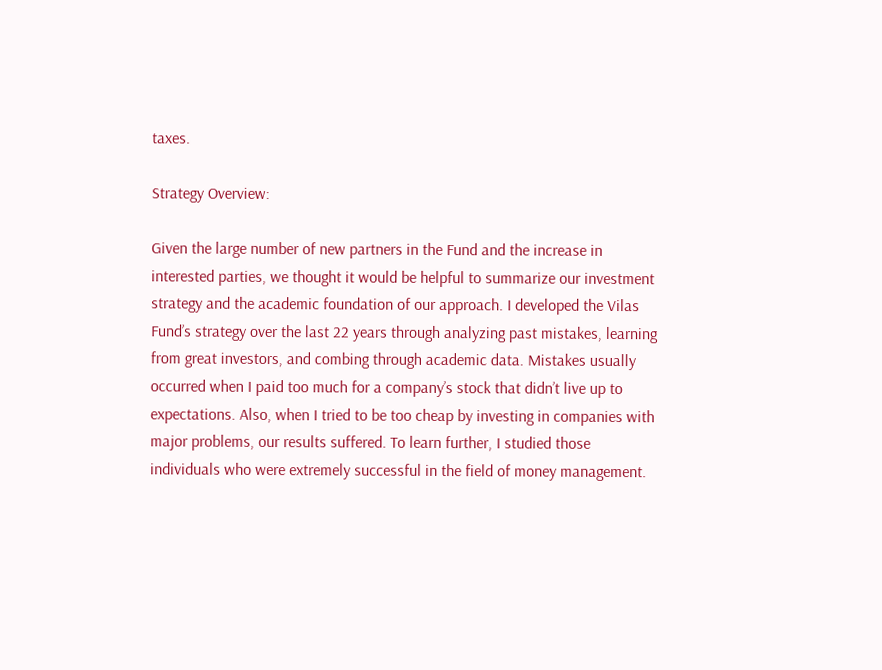taxes.

Strategy Overview:

Given the large number of new partners in the Fund and the increase in interested parties, we thought it would be helpful to summarize our investment strategy and the academic foundation of our approach. I developed the Vilas Fund’s strategy over the last 22 years through analyzing past mistakes, learning from great investors, and combing through academic data. Mistakes usually occurred when I paid too much for a company’s stock that didn’t live up to expectations. Also, when I tried to be too cheap by investing in companies with major problems, our results suffered. To learn further, I studied those individuals who were extremely successful in the field of money management.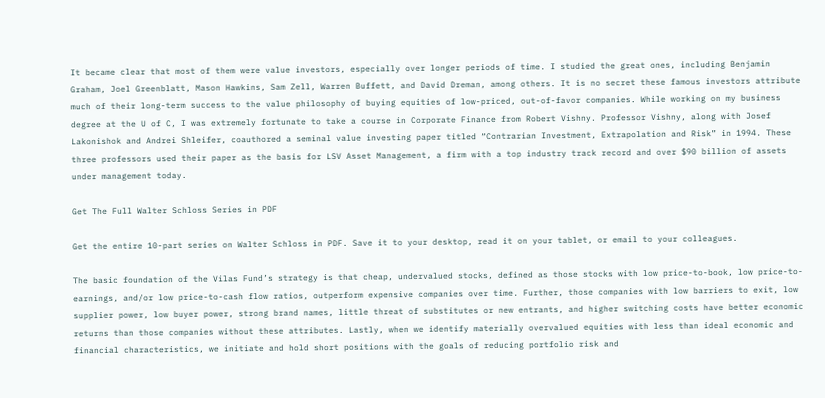It became clear that most of them were value investors, especially over longer periods of time. I studied the great ones, including Benjamin Graham, Joel Greenblatt, Mason Hawkins, Sam Zell, Warren Buffett, and David Dreman, among others. It is no secret these famous investors attribute much of their long-term success to the value philosophy of buying equities of low-priced, out-of-favor companies. While working on my business degree at the U of C, I was extremely fortunate to take a course in Corporate Finance from Robert Vishny. Professor Vishny, along with Josef Lakonishok and Andrei Shleifer, coauthored a seminal value investing paper titled “Contrarian Investment, Extrapolation and Risk” in 1994. These three professors used their paper as the basis for LSV Asset Management, a firm with a top industry track record and over $90 billion of assets under management today.

Get The Full Walter Schloss Series in PDF

Get the entire 10-part series on Walter Schloss in PDF. Save it to your desktop, read it on your tablet, or email to your colleagues.

The basic foundation of the Vilas Fund’s strategy is that cheap, undervalued stocks, defined as those stocks with low price-to-book, low price-to-earnings, and/or low price-to-cash flow ratios, outperform expensive companies over time. Further, those companies with low barriers to exit, low supplier power, low buyer power, strong brand names, little threat of substitutes or new entrants, and higher switching costs have better economic returns than those companies without these attributes. Lastly, when we identify materially overvalued equities with less than ideal economic and financial characteristics, we initiate and hold short positions with the goals of reducing portfolio risk and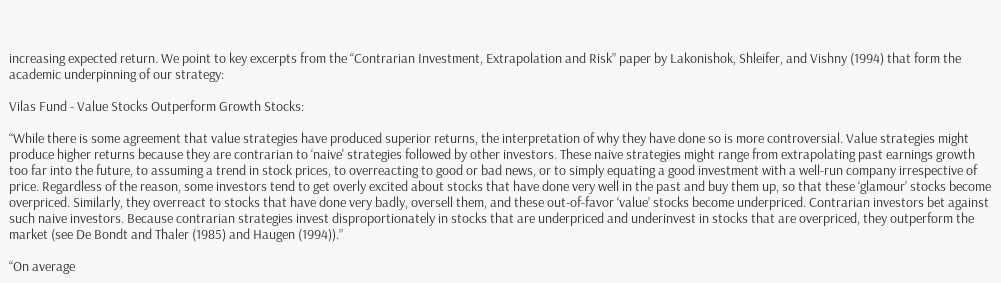increasing expected return. We point to key excerpts from the “Contrarian Investment, Extrapolation and Risk” paper by Lakonishok, Shleifer, and Vishny (1994) that form the academic underpinning of our strategy:

Vilas Fund - Value Stocks Outperform Growth Stocks:

“While there is some agreement that value strategies have produced superior returns, the interpretation of why they have done so is more controversial. Value strategies might produce higher returns because they are contrarian to ‘naive' strategies followed by other investors. These naive strategies might range from extrapolating past earnings growth too far into the future, to assuming a trend in stock prices, to overreacting to good or bad news, or to simply equating a good investment with a well-run company irrespective of price. Regardless of the reason, some investors tend to get overly excited about stocks that have done very well in the past and buy them up, so that these ‘glamour’ stocks become overpriced. Similarly, they overreact to stocks that have done very badly, oversell them, and these out-of-favor ‘value’ stocks become underpriced. Contrarian investors bet against such naive investors. Because contrarian strategies invest disproportionately in stocks that are underpriced and underinvest in stocks that are overpriced, they outperform the market (see De Bondt and Thaler (1985) and Haugen (1994)).”

“On average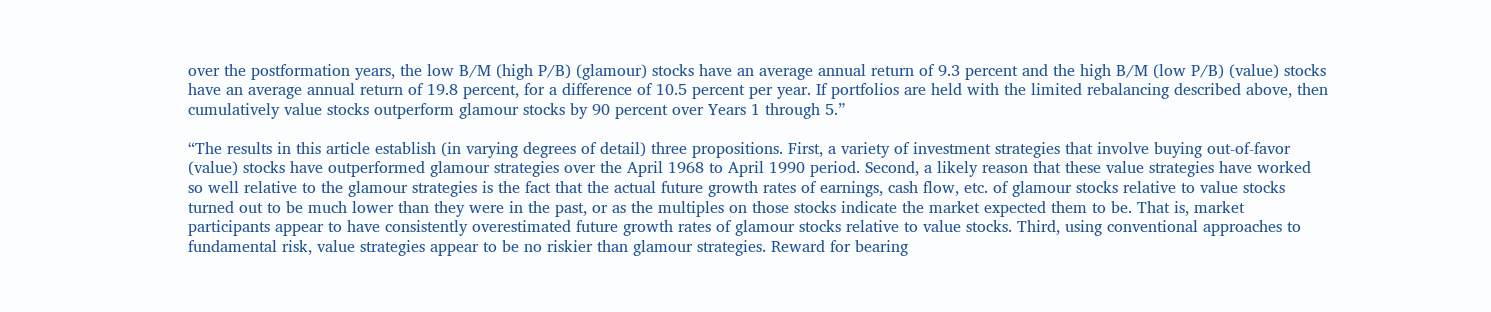over the postformation years, the low B/M (high P/B) (glamour) stocks have an average annual return of 9.3 percent and the high B/M (low P/B) (value) stocks have an average annual return of 19.8 percent, for a difference of 10.5 percent per year. If portfolios are held with the limited rebalancing described above, then cumulatively value stocks outperform glamour stocks by 90 percent over Years 1 through 5.”

“The results in this article establish (in varying degrees of detail) three propositions. First, a variety of investment strategies that involve buying out-of-favor (value) stocks have outperformed glamour strategies over the April 1968 to April 1990 period. Second, a likely reason that these value strategies have worked so well relative to the glamour strategies is the fact that the actual future growth rates of earnings, cash flow, etc. of glamour stocks relative to value stocks turned out to be much lower than they were in the past, or as the multiples on those stocks indicate the market expected them to be. That is, market participants appear to have consistently overestimated future growth rates of glamour stocks relative to value stocks. Third, using conventional approaches to fundamental risk, value strategies appear to be no riskier than glamour strategies. Reward for bearing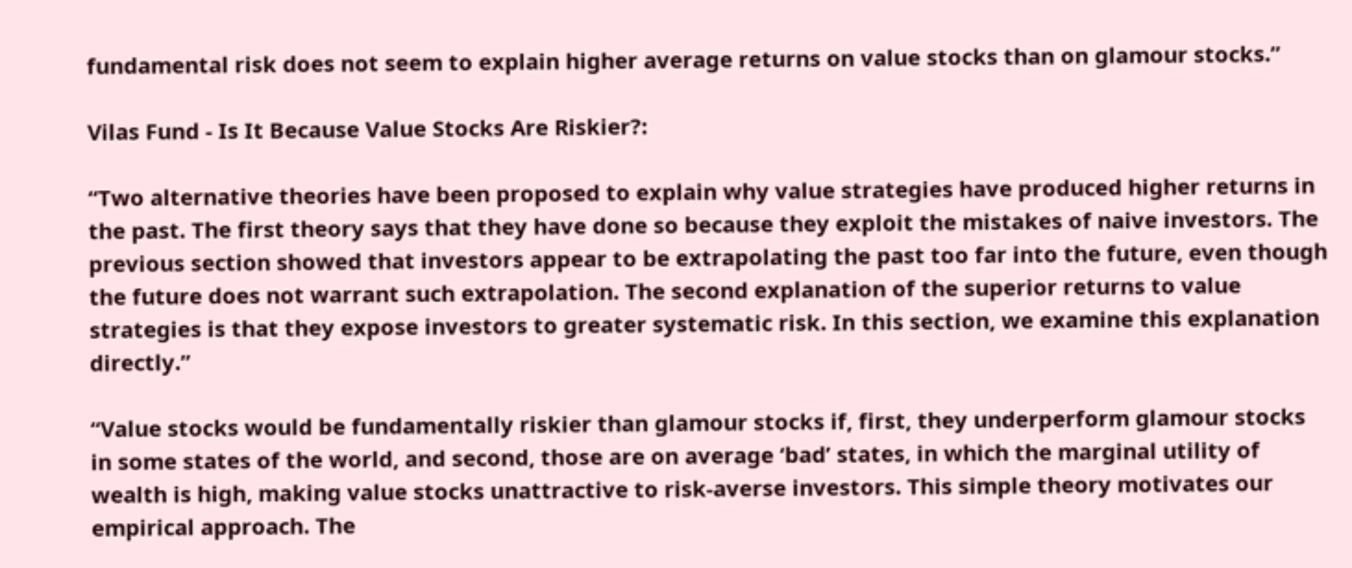fundamental risk does not seem to explain higher average returns on value stocks than on glamour stocks.”

Vilas Fund - Is It Because Value Stocks Are Riskier?:

“Two alternative theories have been proposed to explain why value strategies have produced higher returns in the past. The first theory says that they have done so because they exploit the mistakes of naive investors. The previous section showed that investors appear to be extrapolating the past too far into the future, even though the future does not warrant such extrapolation. The second explanation of the superior returns to value strategies is that they expose investors to greater systematic risk. In this section, we examine this explanation directly.”

“Value stocks would be fundamentally riskier than glamour stocks if, first, they underperform glamour stocks in some states of the world, and second, those are on average ‘bad’ states, in which the marginal utility of wealth is high, making value stocks unattractive to risk-averse investors. This simple theory motivates our empirical approach. The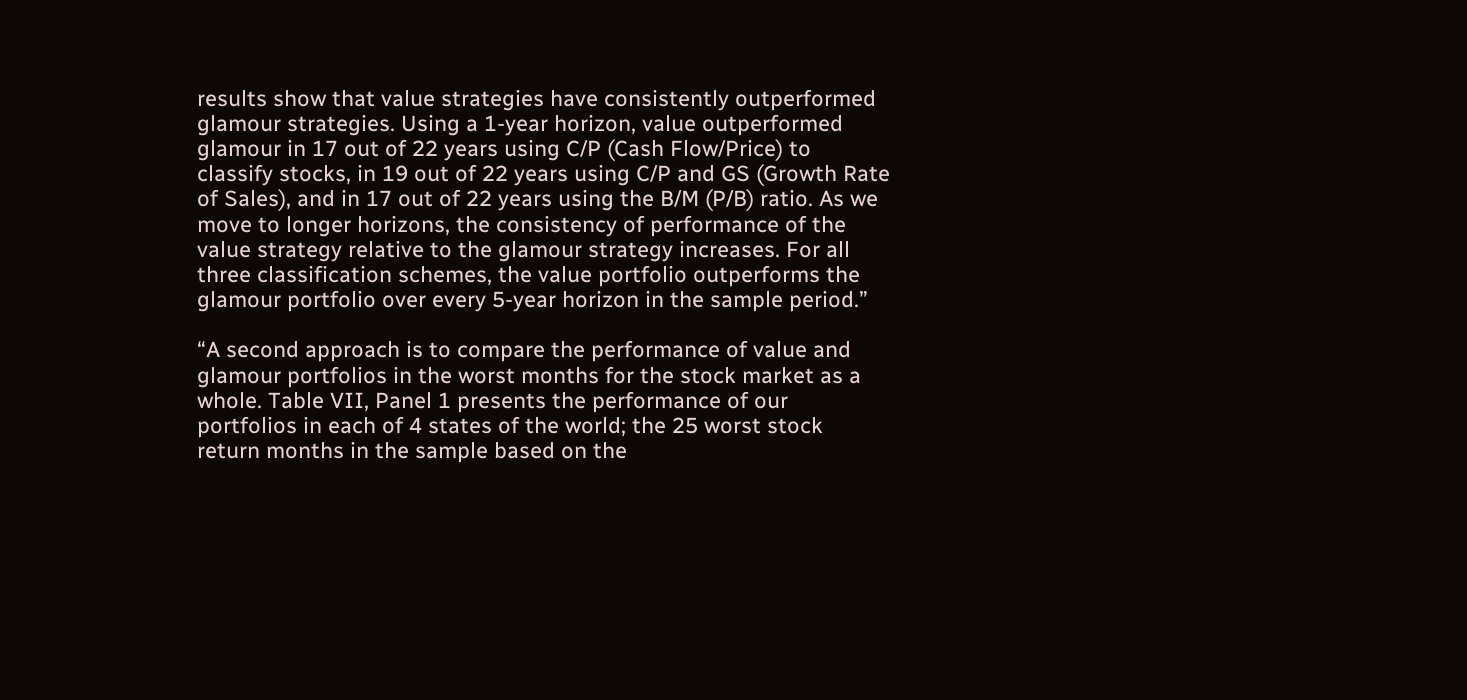results show that value strategies have consistently outperformed glamour strategies. Using a 1-year horizon, value outperformed glamour in 17 out of 22 years using C/P (Cash Flow/Price) to classify stocks, in 19 out of 22 years using C/P and GS (Growth Rate of Sales), and in 17 out of 22 years using the B/M (P/B) ratio. As we move to longer horizons, the consistency of performance of the value strategy relative to the glamour strategy increases. For all three classification schemes, the value portfolio outperforms the glamour portfolio over every 5-year horizon in the sample period.”

“A second approach is to compare the performance of value and glamour portfolios in the worst months for the stock market as a whole. Table VII, Panel 1 presents the performance of our portfolios in each of 4 states of the world; the 25 worst stock return months in the sample based on the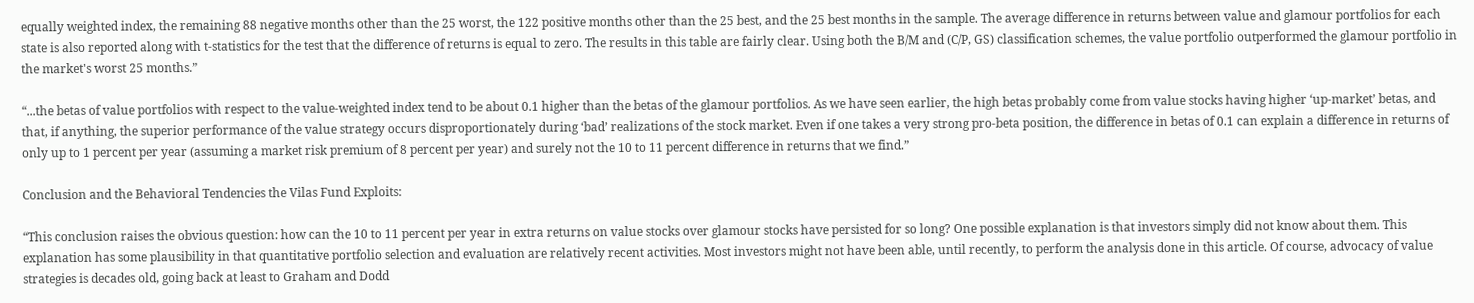equally weighted index, the remaining 88 negative months other than the 25 worst, the 122 positive months other than the 25 best, and the 25 best months in the sample. The average difference in returns between value and glamour portfolios for each state is also reported along with t-statistics for the test that the difference of returns is equal to zero. The results in this table are fairly clear. Using both the B/M and (C/P, GS) classification schemes, the value portfolio outperformed the glamour portfolio in the market's worst 25 months.”

“...the betas of value portfolios with respect to the value-weighted index tend to be about 0.1 higher than the betas of the glamour portfolios. As we have seen earlier, the high betas probably come from value stocks having higher ‘up-market’ betas, and that, if anything, the superior performance of the value strategy occurs disproportionately during ‘bad’ realizations of the stock market. Even if one takes a very strong pro-beta position, the difference in betas of 0.1 can explain a difference in returns of only up to 1 percent per year (assuming a market risk premium of 8 percent per year) and surely not the 10 to 11 percent difference in returns that we find.”

Conclusion and the Behavioral Tendencies the Vilas Fund Exploits:

“This conclusion raises the obvious question: how can the 10 to 11 percent per year in extra returns on value stocks over glamour stocks have persisted for so long? One possible explanation is that investors simply did not know about them. This explanation has some plausibility in that quantitative portfolio selection and evaluation are relatively recent activities. Most investors might not have been able, until recently, to perform the analysis done in this article. Of course, advocacy of value strategies is decades old, going back at least to Graham and Dodd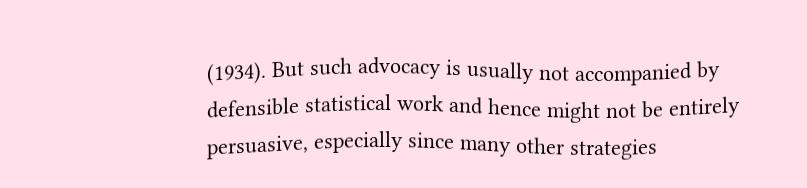(1934). But such advocacy is usually not accompanied by defensible statistical work and hence might not be entirely persuasive, especially since many other strategies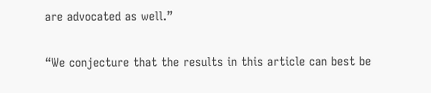are advocated as well.”

“We conjecture that the results in this article can best be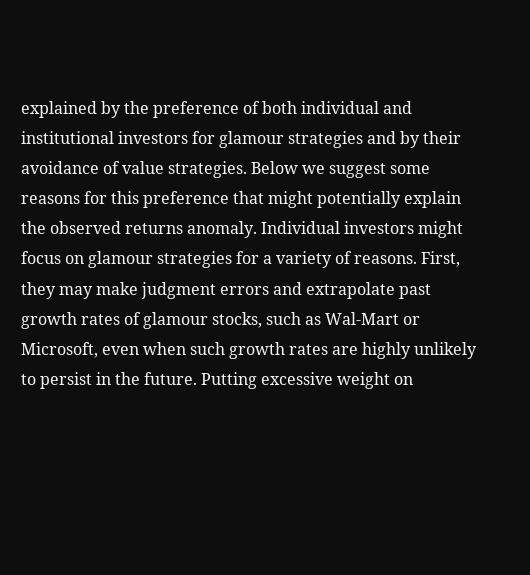explained by the preference of both individual and institutional investors for glamour strategies and by their avoidance of value strategies. Below we suggest some reasons for this preference that might potentially explain the observed returns anomaly. Individual investors might focus on glamour strategies for a variety of reasons. First, they may make judgment errors and extrapolate past growth rates of glamour stocks, such as Wal-Mart or Microsoft, even when such growth rates are highly unlikely to persist in the future. Putting excessive weight on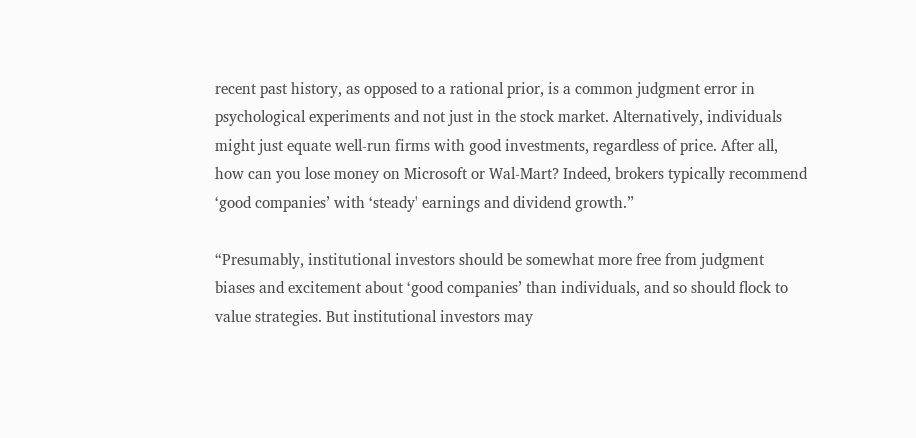recent past history, as opposed to a rational prior, is a common judgment error in psychological experiments and not just in the stock market. Alternatively, individuals might just equate well-run firms with good investments, regardless of price. After all, how can you lose money on Microsoft or Wal-Mart? Indeed, brokers typically recommend ‘good companies’ with ‘steady' earnings and dividend growth.”

“Presumably, institutional investors should be somewhat more free from judgment biases and excitement about ‘good companies’ than individuals, and so should flock to value strategies. But institutional investors may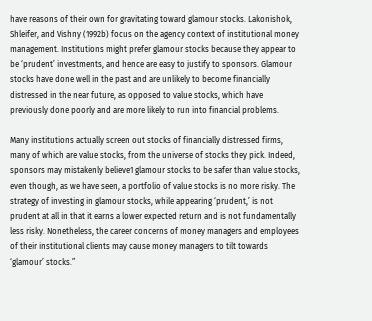have reasons of their own for gravitating toward glamour stocks. Lakonishok, Shleifer, and Vishny (1992b) focus on the agency context of institutional money management. Institutions might prefer glamour stocks because they appear to be ‘prudent’ investments, and hence are easy to justify to sponsors. Glamour stocks have done well in the past and are unlikely to become financially distressed in the near future, as opposed to value stocks, which have previously done poorly and are more likely to run into financial problems.

Many institutions actually screen out stocks of financially distressed firms, many of which are value stocks, from the universe of stocks they pick. Indeed, sponsors may mistakenly believe1 glamour stocks to be safer than value stocks, even though, as we have seen, a portfolio of value stocks is no more risky. The strategy of investing in glamour stocks, while appearing ‘prudent,’ is not prudent at all in that it earns a lower expected return and is not fundamentally less risky. Nonetheless, the career concerns of money managers and employees of their institutional clients may cause money managers to tilt towards ‘glamour’ stocks.”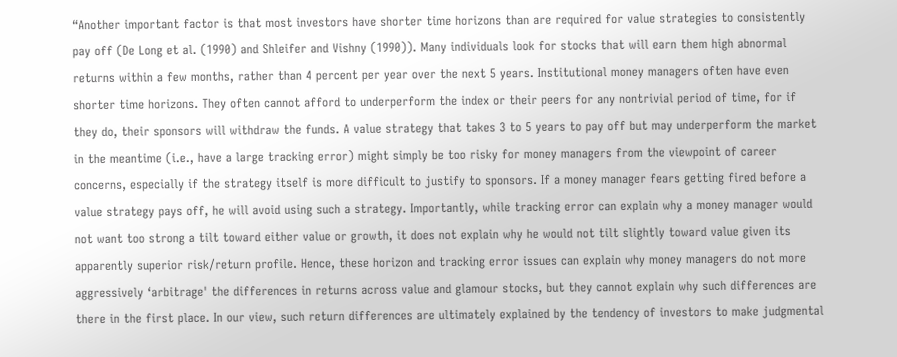“Another important factor is that most investors have shorter time horizons than are required for value strategies to consistently pay off (De Long et al. (1990) and Shleifer and Vishny (1990)). Many individuals look for stocks that will earn them high abnormal returns within a few months, rather than 4 percent per year over the next 5 years. Institutional money managers often have even shorter time horizons. They often cannot afford to underperform the index or their peers for any nontrivial period of time, for if they do, their sponsors will withdraw the funds. A value strategy that takes 3 to 5 years to pay off but may underperform the market in the meantime (i.e., have a large tracking error) might simply be too risky for money managers from the viewpoint of career concerns, especially if the strategy itself is more difficult to justify to sponsors. If a money manager fears getting fired before a value strategy pays off, he will avoid using such a strategy. Importantly, while tracking error can explain why a money manager would not want too strong a tilt toward either value or growth, it does not explain why he would not tilt slightly toward value given its apparently superior risk/return profile. Hence, these horizon and tracking error issues can explain why money managers do not more aggressively ‘arbitrage' the differences in returns across value and glamour stocks, but they cannot explain why such differences are there in the first place. In our view, such return differences are ultimately explained by the tendency of investors to make judgmental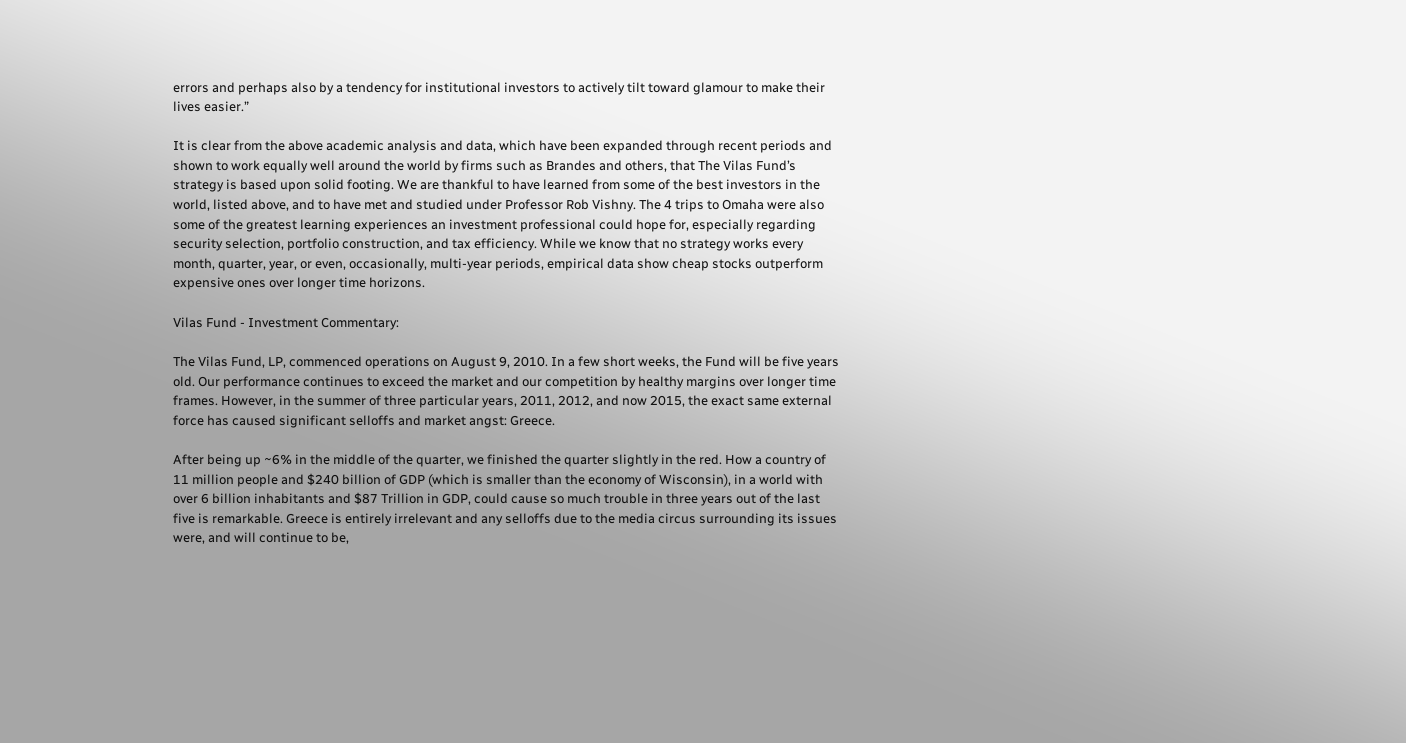errors and perhaps also by a tendency for institutional investors to actively tilt toward glamour to make their lives easier.”

It is clear from the above academic analysis and data, which have been expanded through recent periods and shown to work equally well around the world by firms such as Brandes and others, that The Vilas Fund’s strategy is based upon solid footing. We are thankful to have learned from some of the best investors in the world, listed above, and to have met and studied under Professor Rob Vishny. The 4 trips to Omaha were also some of the greatest learning experiences an investment professional could hope for, especially regarding security selection, portfolio construction, and tax efficiency. While we know that no strategy works every month, quarter, year, or even, occasionally, multi-year periods, empirical data show cheap stocks outperform expensive ones over longer time horizons.

Vilas Fund - Investment Commentary:

The Vilas Fund, LP, commenced operations on August 9, 2010. In a few short weeks, the Fund will be five years old. Our performance continues to exceed the market and our competition by healthy margins over longer time frames. However, in the summer of three particular years, 2011, 2012, and now 2015, the exact same external force has caused significant selloffs and market angst: Greece.

After being up ~6% in the middle of the quarter, we finished the quarter slightly in the red. How a country of 11 million people and $240 billion of GDP (which is smaller than the economy of Wisconsin), in a world with over 6 billion inhabitants and $87 Trillion in GDP, could cause so much trouble in three years out of the last five is remarkable. Greece is entirely irrelevant and any selloffs due to the media circus surrounding its issues were, and will continue to be,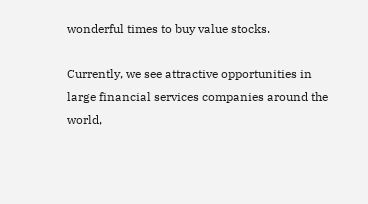wonderful times to buy value stocks.

Currently, we see attractive opportunities in large financial services companies around the world,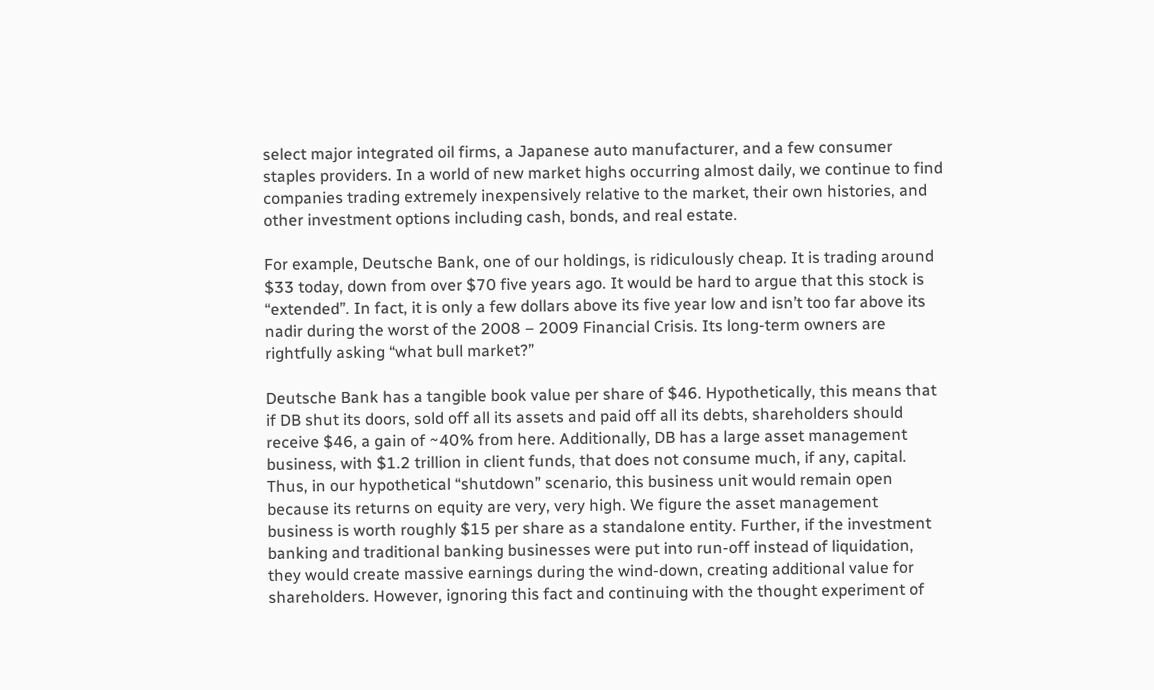select major integrated oil firms, a Japanese auto manufacturer, and a few consumer staples providers. In a world of new market highs occurring almost daily, we continue to find companies trading extremely inexpensively relative to the market, their own histories, and other investment options including cash, bonds, and real estate.

For example, Deutsche Bank, one of our holdings, is ridiculously cheap. It is trading around $33 today, down from over $70 five years ago. It would be hard to argue that this stock is “extended”. In fact, it is only a few dollars above its five year low and isn’t too far above its nadir during the worst of the 2008 – 2009 Financial Crisis. Its long-term owners are rightfully asking “what bull market?”

Deutsche Bank has a tangible book value per share of $46. Hypothetically, this means that if DB shut its doors, sold off all its assets and paid off all its debts, shareholders should receive $46, a gain of ~40% from here. Additionally, DB has a large asset management business, with $1.2 trillion in client funds, that does not consume much, if any, capital. Thus, in our hypothetical “shutdown” scenario, this business unit would remain open because its returns on equity are very, very high. We figure the asset management business is worth roughly $15 per share as a standalone entity. Further, if the investment banking and traditional banking businesses were put into run-off instead of liquidation, they would create massive earnings during the wind-down, creating additional value for shareholders. However, ignoring this fact and continuing with the thought experiment of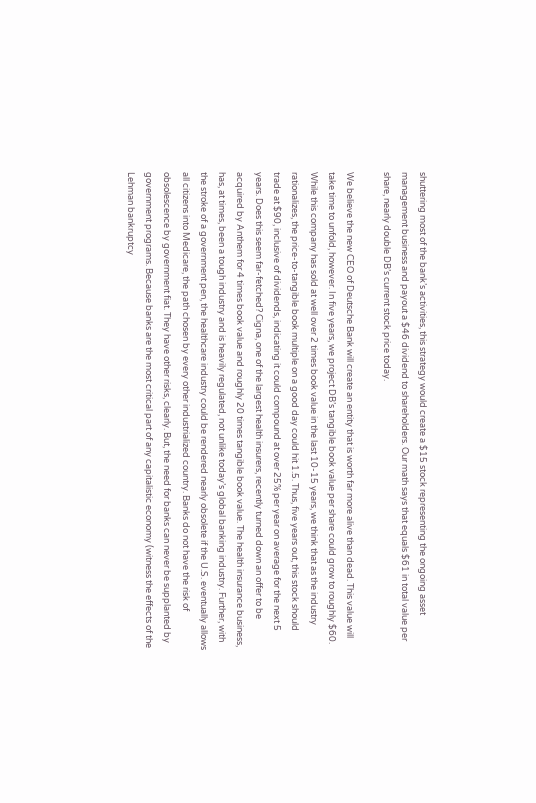shuttering most of the bank’s activities, this strategy would create a $15 stock representing the ongoing asset management business and payout a $46 dividend to shareholders. Our math says that equals $61 in total value per share, nearly double DB’s current stock price today.

We believe the new CEO of Deutsche Bank will create an entity that is worth far more alive than dead. This value will take time to unfold, however. In five years, we project DB’s tangible book value per share could grow to roughly $60. While this company has sold at well over 2 times book value in the last 10-15 years, we think that as the industry rationalizes, the price-to-tangible book multiple on a good day could hit 1.5. Thus, five years out, this stock should trade at $90, inclusive of dividends, indicating it could compound at over 25% per year on average for the next 5 years. Does this seem far-fetched? Cigna, one of the largest health insurers, recently turned down an offer to be acquired by Anthem for 4 times book value and roughly 20 times tangible book value. The health insurance business, has, at times, been a tough industry and is heavily regulated, not unlike today’s global banking industry. Further, with the stroke of a government pen, the healthcare industry could be rendered nearly obsolete if the U.S. eventually allows all citizens into Medicare, the path chosen by every other industrialized country. Banks do not have the risk of obsolescence by government fiat. They have other risks, clearly. But, the need for banks can never be supplanted by government programs. Because banks are the most critical part of any capitalistic economy (witness the effects of the Lehman bankruptcy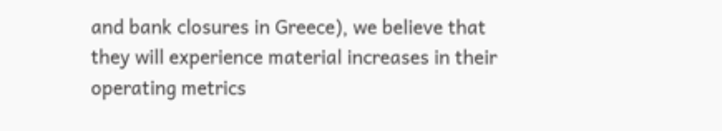and bank closures in Greece), we believe that they will experience material increases in their operating metrics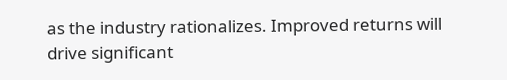as the industry rationalizes. Improved returns will drive significant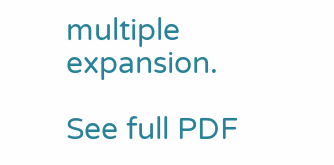multiple expansion.

See full PDF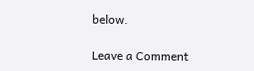below.

Leave a Comment